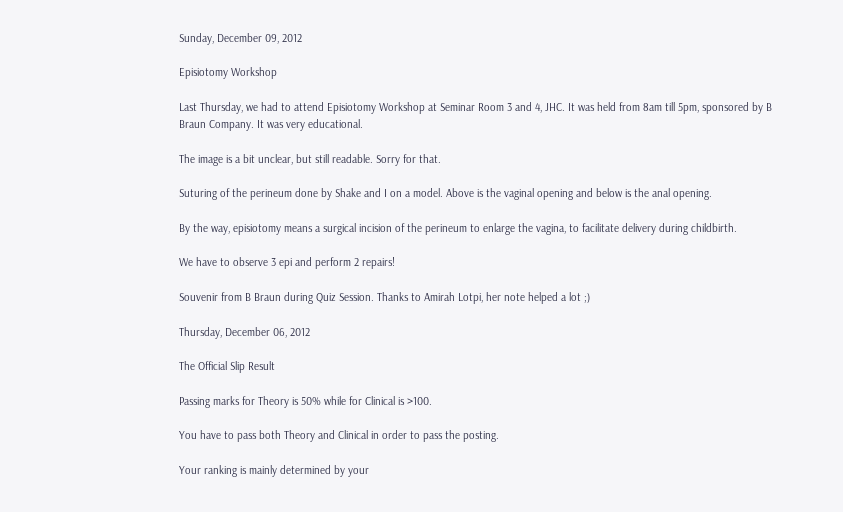Sunday, December 09, 2012

Episiotomy Workshop

Last Thursday, we had to attend Episiotomy Workshop at Seminar Room 3 and 4, JHC. It was held from 8am till 5pm, sponsored by B Braun Company. It was very educational.

The image is a bit unclear, but still readable. Sorry for that.

Suturing of the perineum done by Shake and I on a model. Above is the vaginal opening and below is the anal opening.

By the way, episiotomy means a surgical incision of the perineum to enlarge the vagina, to facilitate delivery during childbirth.

We have to observe 3 epi and perform 2 repairs!

Souvenir from B Braun during Quiz Session. Thanks to Amirah Lotpi, her note helped a lot ;)

Thursday, December 06, 2012

The Official Slip Result

Passing marks for Theory is 50% while for Clinical is >100.

You have to pass both Theory and Clinical in order to pass the posting.

Your ranking is mainly determined by your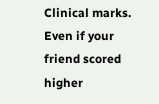Clinical marks. Even if your friend scored higher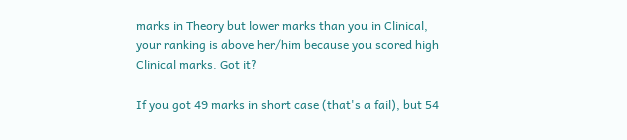marks in Theory but lower marks than you in Clinical, your ranking is above her/him because you scored high Clinical marks. Got it?

If you got 49 marks in short case (that's a fail), but 54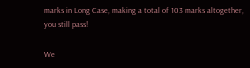marks in Long Case, making a total of 103 marks altogether, you still pass!

We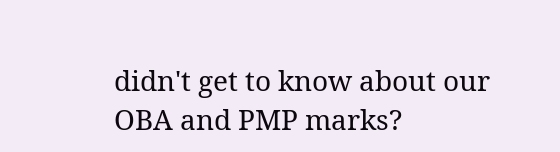didn't get to know about our OBA and PMP marks?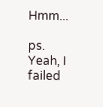Hmm...

ps. Yeah, I failed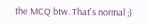the MCQ btw. That's normal ;)